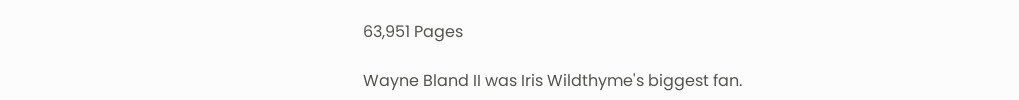63,951 Pages

Wayne Bland II was Iris Wildthyme's biggest fan.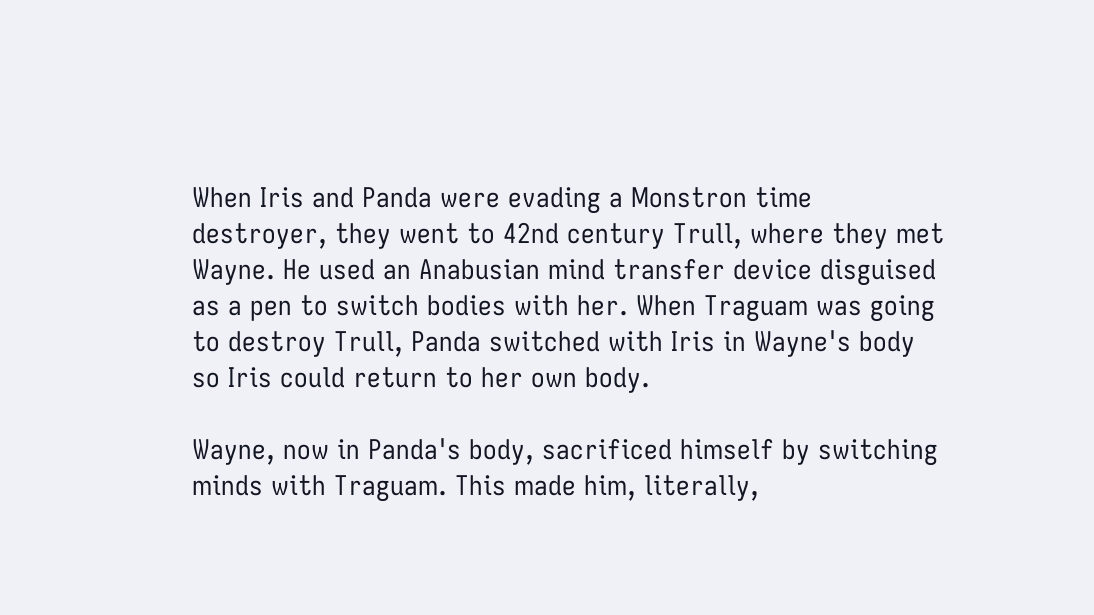When Iris and Panda were evading a Monstron time destroyer, they went to 42nd century Trull, where they met Wayne. He used an Anabusian mind transfer device disguised as a pen to switch bodies with her. When Traguam was going to destroy Trull, Panda switched with Iris in Wayne's body so Iris could return to her own body.

Wayne, now in Panda's body, sacrificed himself by switching minds with Traguam. This made him, literally,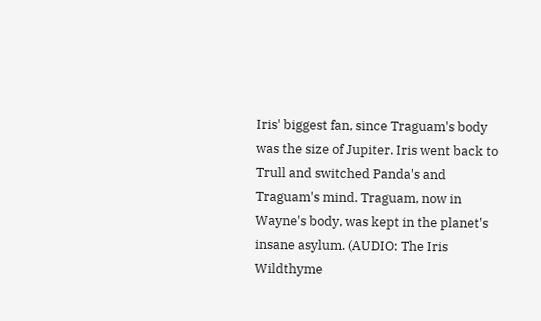Iris' biggest fan, since Traguam's body was the size of Jupiter. Iris went back to Trull and switched Panda's and Traguam's mind. Traguam, now in Wayne's body, was kept in the planet's insane asylum. (AUDIO: The Iris Wildthyme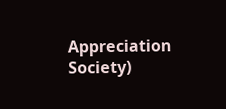Appreciation Society)